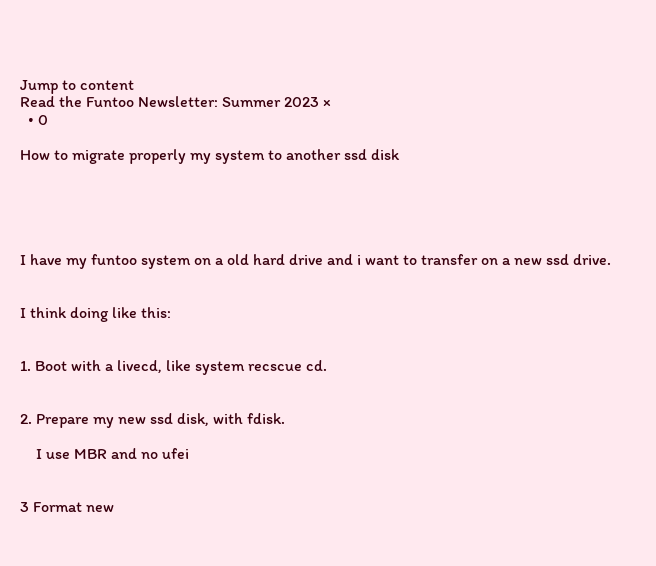Jump to content
Read the Funtoo Newsletter: Summer 2023 ×
  • 0

How to migrate properly my system to another ssd disk





I have my funtoo system on a old hard drive and i want to transfer on a new ssd drive.


I think doing like this:


1. Boot with a livecd, like system recscue cd.


2. Prepare my new ssd disk, with fdisk.

    I use MBR and no ufei


3 Format new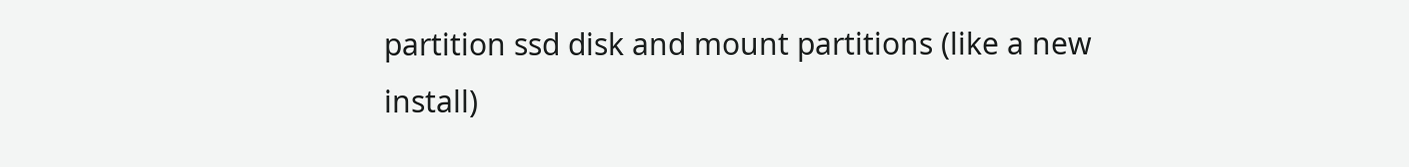partition ssd disk and mount partitions (like a new install)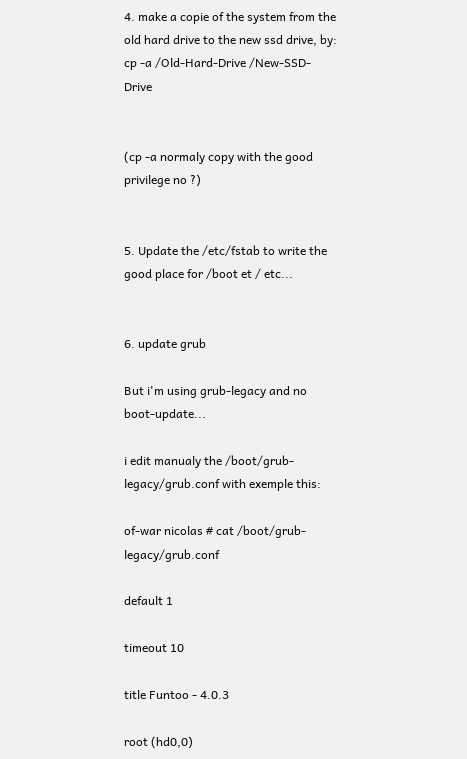4. make a copie of the system from the old hard drive to the new ssd drive, by: cp -a /Old-Hard-Drive /New-SSD-Drive


(cp -a normaly copy with the good privilege no ?)


5. Update the /etc/fstab to write the good place for /boot et / etc...


6. update grub

But i'm using grub-legacy and no boot-update...

i edit manualy the /boot/grub-legacy/grub.conf with exemple this:

of-war nicolas # cat /boot/grub-legacy/grub.conf

default 1

timeout 10

title Funtoo - 4.0.3

root (hd0,0)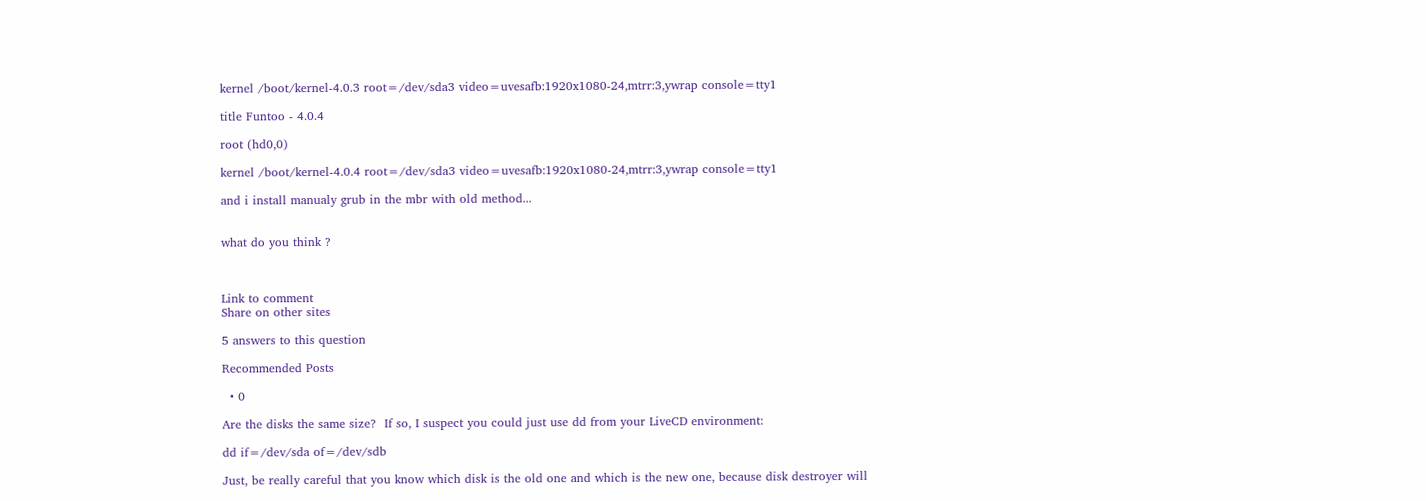kernel /boot/kernel-4.0.3 root=/dev/sda3 video=uvesafb:1920x1080-24,mtrr:3,ywrap console=tty1

title Funtoo - 4.0.4

root (hd0,0)

kernel /boot/kernel-4.0.4 root=/dev/sda3 video=uvesafb:1920x1080-24,mtrr:3,ywrap console=tty1

and i install manualy grub in the mbr with old method...


what do you think ?



Link to comment
Share on other sites

5 answers to this question

Recommended Posts

  • 0

Are the disks the same size?  If so, I suspect you could just use dd from your LiveCD environment:

dd if=/dev/sda of=/dev/sdb

Just, be really careful that you know which disk is the old one and which is the new one, because disk destroyer will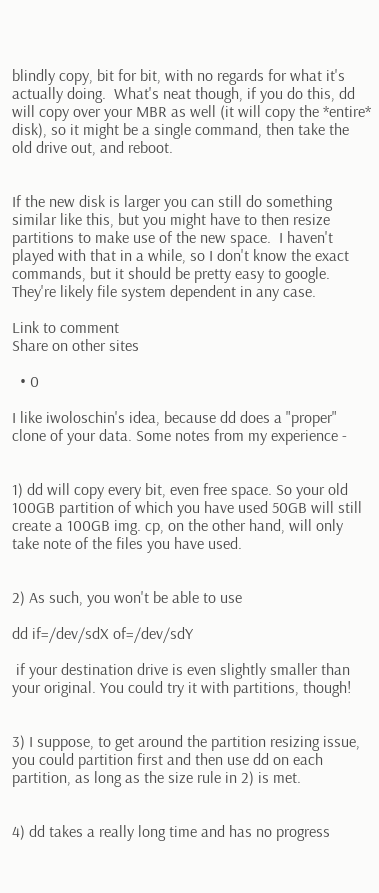blindly copy, bit for bit, with no regards for what it's actually doing.  What's neat though, if you do this, dd will copy over your MBR as well (it will copy the *entire* disk), so it might be a single command, then take the old drive out, and reboot.


If the new disk is larger you can still do something similar like this, but you might have to then resize partitions to make use of the new space.  I haven't played with that in a while, so I don't know the exact commands, but it should be pretty easy to google.  They're likely file system dependent in any case.

Link to comment
Share on other sites

  • 0

I like iwoloschin's idea, because dd does a "proper" clone of your data. Some notes from my experience -


1) dd will copy every bit, even free space. So your old 100GB partition of which you have used 50GB will still create a 100GB img. cp, on the other hand, will only take note of the files you have used.


2) As such, you won't be able to use

dd if=/dev/sdX of=/dev/sdY

 if your destination drive is even slightly smaller than your original. You could try it with partitions, though!


3) I suppose, to get around the partition resizing issue, you could partition first and then use dd on each partition, as long as the size rule in 2) is met.


4) dd takes a really long time and has no progress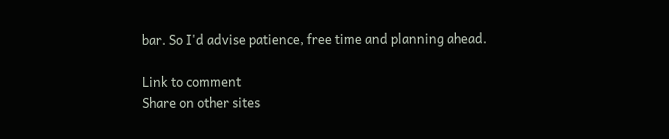bar. So I'd advise patience, free time and planning ahead.

Link to comment
Share on other sites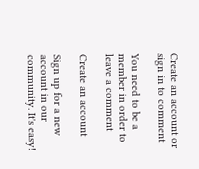Create an account or sign in to comment

You need to be a member in order to leave a comment

Create an account

Sign up for a new account in our community. It's easy!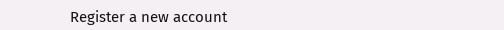Register a new account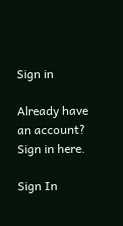Sign in

Already have an account? Sign in here.

Sign In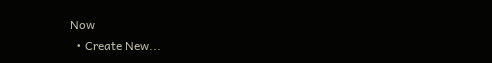Now
  • Create New...